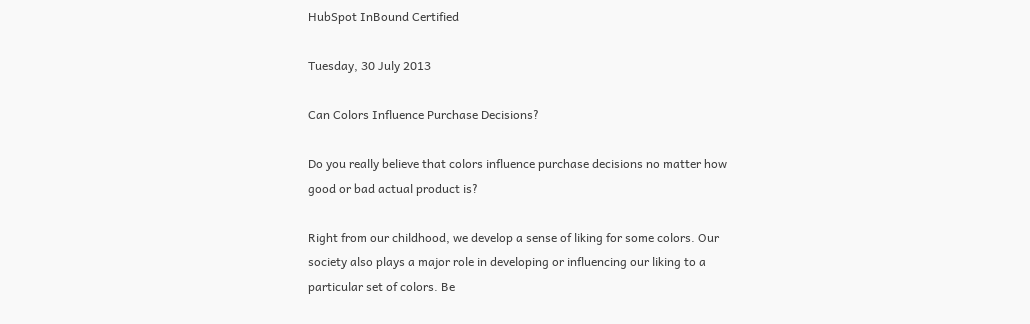HubSpot InBound Certified

Tuesday, 30 July 2013

Can Colors Influence Purchase Decisions?

Do you really believe that colors influence purchase decisions no matter how good or bad actual product is?

Right from our childhood, we develop a sense of liking for some colors. Our society also plays a major role in developing or influencing our liking to a particular set of colors. Be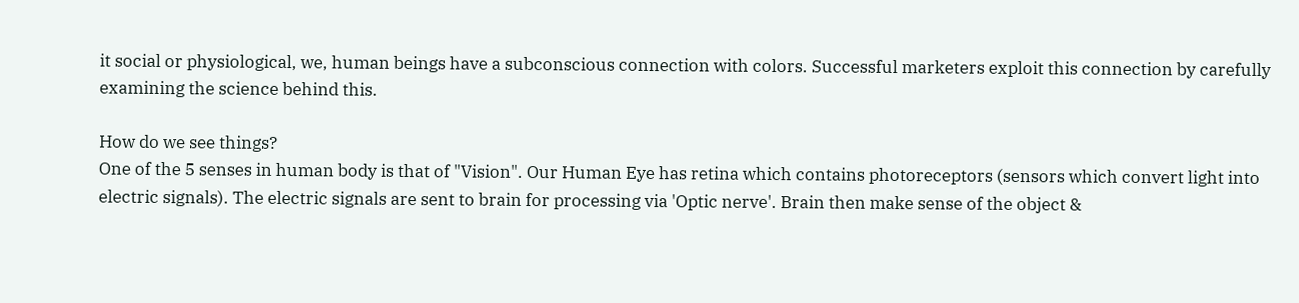it social or physiological, we, human beings have a subconscious connection with colors. Successful marketers exploit this connection by carefully examining the science behind this.

How do we see things?
One of the 5 senses in human body is that of "Vision". Our Human Eye has retina which contains photoreceptors (sensors which convert light into electric signals). The electric signals are sent to brain for processing via 'Optic nerve'. Brain then make sense of the object &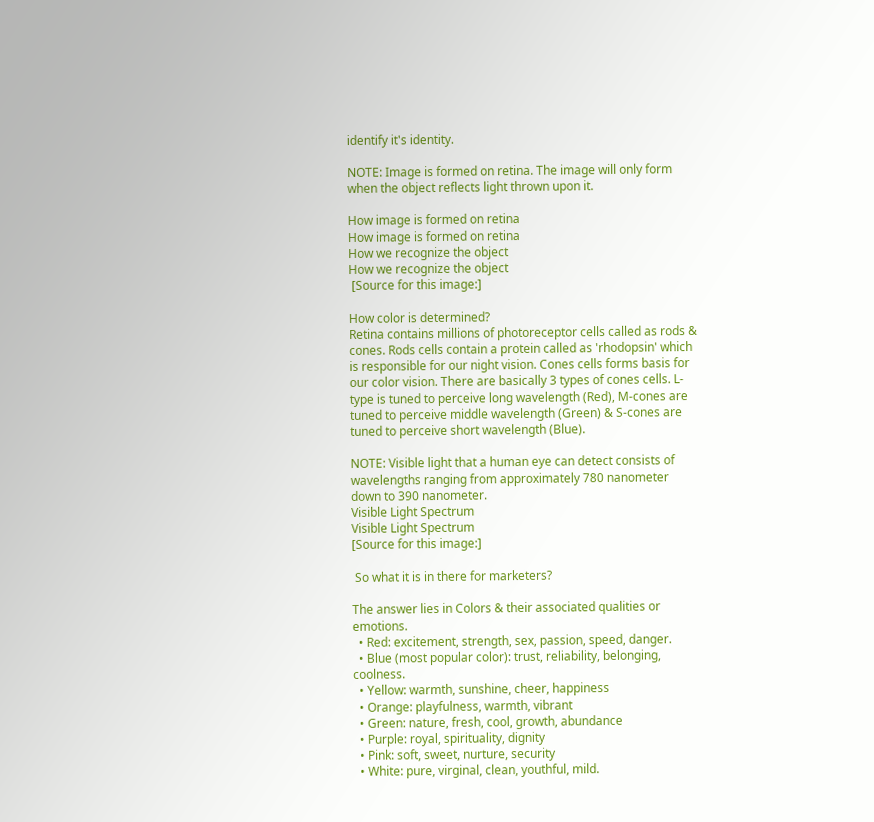identify it's identity.

NOTE: Image is formed on retina. The image will only form when the object reflects light thrown upon it.

How image is formed on retina
How image is formed on retina
How we recognize the object
How we recognize the object
 [Source for this image:]

How color is determined?
Retina contains millions of photoreceptor cells called as rods & cones. Rods cells contain a protein called as 'rhodopsin' which is responsible for our night vision. Cones cells forms basis for our color vision. There are basically 3 types of cones cells. L-type is tuned to perceive long wavelength (Red), M-cones are tuned to perceive middle wavelength (Green) & S-cones are tuned to perceive short wavelength (Blue).

NOTE: Visible light that a human eye can detect consists of wavelengths ranging from approximately 780 nanometer down to 390 nanometer.
Visible Light Spectrum
Visible Light Spectrum
[Source for this image:]

 So what it is in there for marketers?

The answer lies in Colors & their associated qualities or emotions.
  • Red: excitement, strength, sex, passion, speed, danger.
  • Blue (most popular color): trust, reliability, belonging, coolness.
  • Yellow: warmth, sunshine, cheer, happiness
  • Orange: playfulness, warmth, vibrant
  • Green: nature, fresh, cool, growth, abundance
  • Purple: royal, spirituality, dignity
  • Pink: soft, sweet, nurture, security
  • White: pure, virginal, clean, youthful, mild.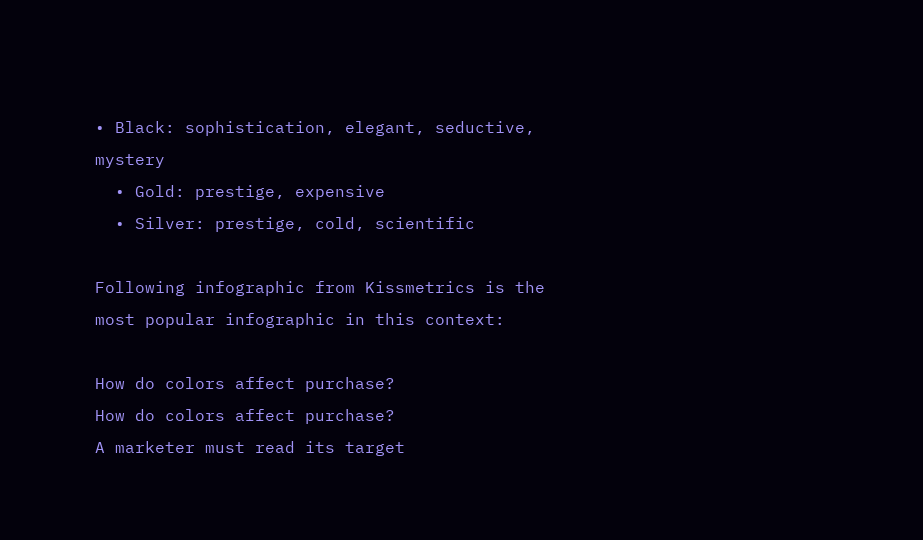• Black: sophistication, elegant, seductive, mystery
  • Gold: prestige, expensive
  • Silver: prestige, cold, scientific

Following infographic from Kissmetrics is the most popular infographic in this context:

How do colors affect purchase?
How do colors affect purchase?
A marketer must read its target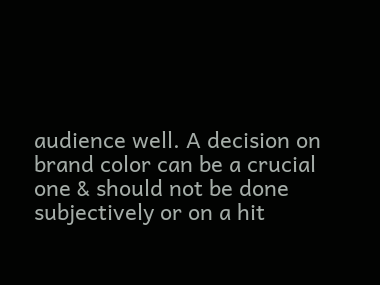audience well. A decision on brand color can be a crucial one & should not be done subjectively or on a hit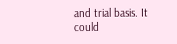and trial basis. It could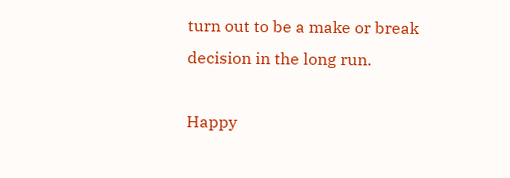turn out to be a make or break decision in the long run.

Happy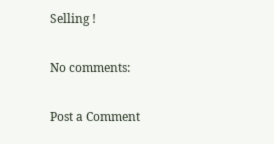Selling !

No comments:

Post a Comment